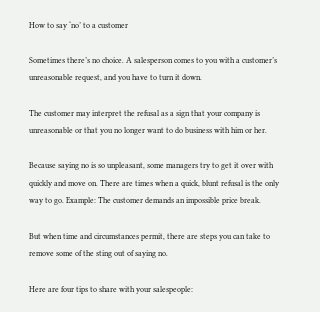How to say ‘no’ to a customer

Sometimes there’s no choice. A salesperson comes to you with a customer’s unreasonable request, and you have to turn it down.

The customer may interpret the refusal as a sign that your company is unreasonable or that you no longer want to do business with him or her.

Because saying no is so unpleasant, some managers try to get it over with quickly and move on. There are times when a quick, blunt refusal is the only way to go. Example: The customer demands an impossible price break.

But when time and circumstances permit, there are steps you can take to remove some of the sting out of saying no.

Here are four tips to share with your salespeople: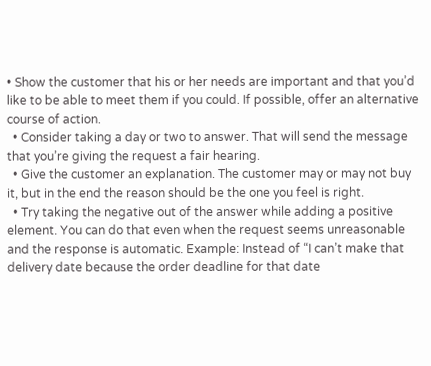• Show the customer that his or her needs are important and that you’d like to be able to meet them if you could. If possible, offer an alternative course of action.
  • Consider taking a day or two to answer. That will send the message that you’re giving the request a fair hearing.
  • Give the customer an explanation. The customer may or may not buy it, but in the end the reason should be the one you feel is right.
  • Try taking the negative out of the answer while adding a positive element. You can do that even when the request seems unreasonable and the response is automatic. Example: Instead of “I can’t make that delivery date because the order deadline for that date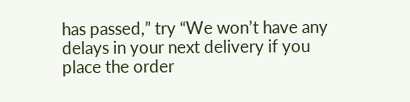has passed,” try “We won’t have any delays in your next delivery if you place the order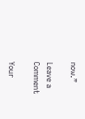now.”

Leave a Comment

Your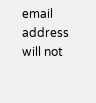email address will not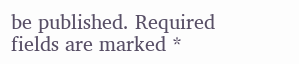be published. Required fields are marked *